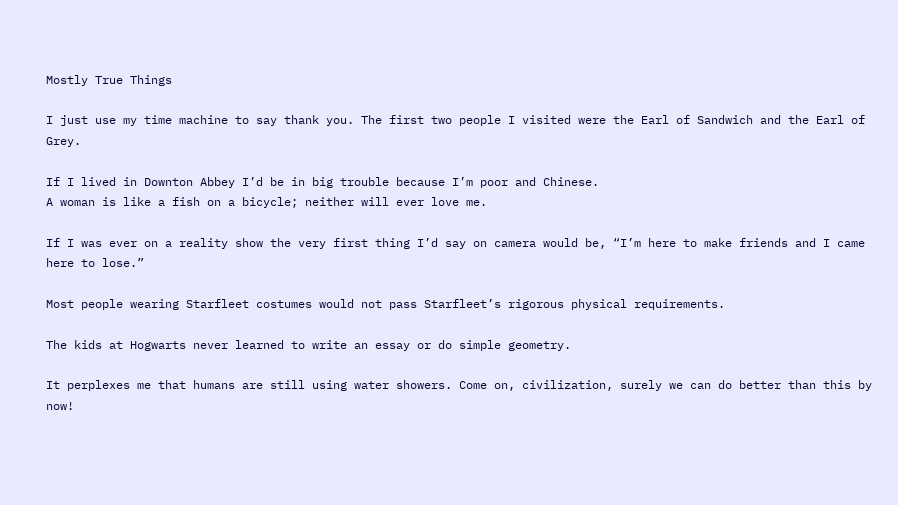Mostly True Things

I just use my time machine to say thank you. The first two people I visited were the Earl of Sandwich and the Earl of Grey.

If I lived in Downton Abbey I’d be in big trouble because I’m poor and Chinese.
A woman is like a fish on a bicycle; neither will ever love me.

If I was ever on a reality show the very first thing I’d say on camera would be, “I’m here to make friends and I came here to lose.”

Most people wearing Starfleet costumes would not pass Starfleet’s rigorous physical requirements.

The kids at Hogwarts never learned to write an essay or do simple geometry.

It perplexes me that humans are still using water showers. Come on, civilization, surely we can do better than this by now!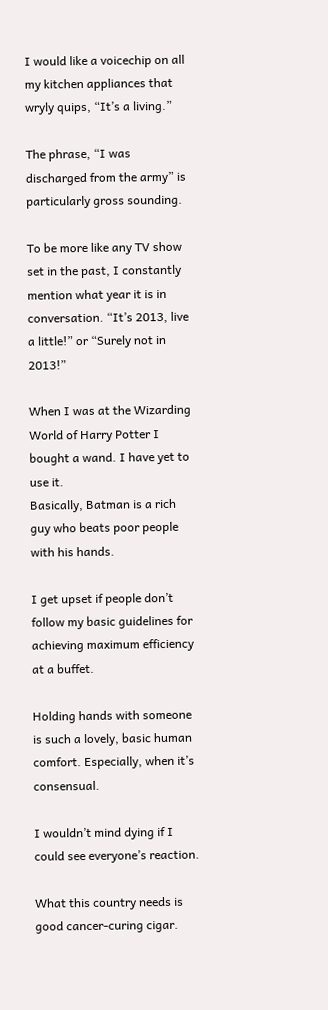I would like a voicechip on all my kitchen appliances that wryly quips, “It’s a living.”

The phrase, “I was discharged from the army” is particularly gross sounding.

To be more like any TV show set in the past, I constantly mention what year it is in conversation. “It’s 2013, live a little!” or “Surely not in 2013!”

When I was at the Wizarding World of Harry Potter I bought a wand. I have yet to use it.
Basically, Batman is a rich guy who beats poor people with his hands.

I get upset if people don’t follow my basic guidelines for achieving maximum efficiency at a buffet.

Holding hands with someone is such a lovely, basic human comfort. Especially, when it’s consensual.

I wouldn’t mind dying if I could see everyone’s reaction.

What this country needs is good cancer-curing cigar.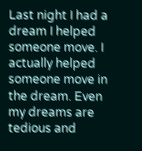Last night I had a dream I helped someone move. I actually helped someone move in the dream. Even my dreams are tedious and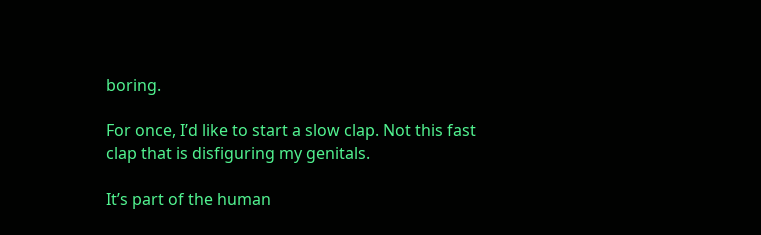boring.

For once, I’d like to start a slow clap. Not this fast clap that is disfiguring my genitals.

It’s part of the human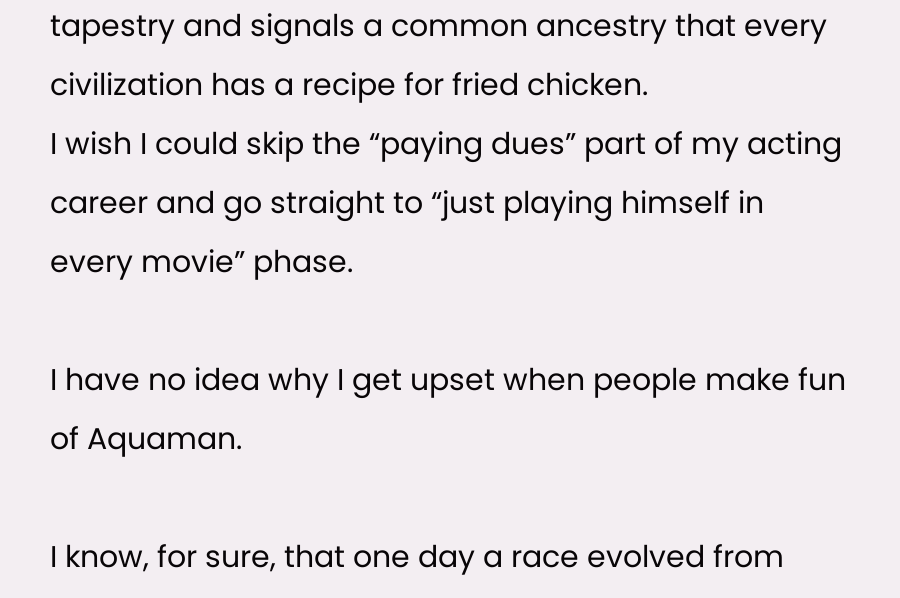tapestry and signals a common ancestry that every civilization has a recipe for fried chicken.
I wish I could skip the “paying dues” part of my acting career and go straight to “just playing himself in every movie” phase.

I have no idea why I get upset when people make fun of Aquaman.

I know, for sure, that one day a race evolved from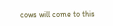cows will come to this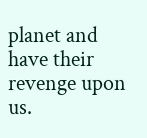planet and have their revenge upon us.